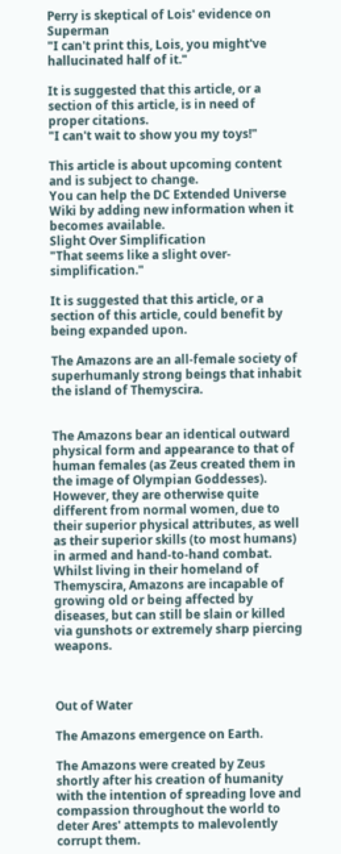Perry is skeptical of Lois' evidence on Superman
"I can't print this, Lois, you might've hallucinated half of it."

It is suggested that this article, or a section of this article, is in need of proper citations.
"I can't wait to show you my toys!"

This article is about upcoming content and is subject to change.
You can help the DC Extended Universe Wiki by adding new information when it becomes available.
Slight Over Simplification
"That seems like a slight over-simplification."

It is suggested that this article, or a section of this article, could benefit by being expanded upon.

The Amazons are an all-female society of superhumanly strong beings that inhabit the island of Themyscira.


The Amazons bear an identical outward physical form and appearance to that of human females (as Zeus created them in the image of Olympian Goddesses). However, they are otherwise quite different from normal women, due to their superior physical attributes, as well as their superior skills (to most humans) in armed and hand-to-hand combat. Whilst living in their homeland of Themyscira, Amazons are incapable of growing old or being affected by diseases, but can still be slain or killed via gunshots or extremely sharp piercing weapons.



Out of Water

The Amazons emergence on Earth.

The Amazons were created by Zeus shortly after his creation of humanity with the intention of spreading love and compassion throughout the world to deter Ares' attempts to malevolently corrupt them.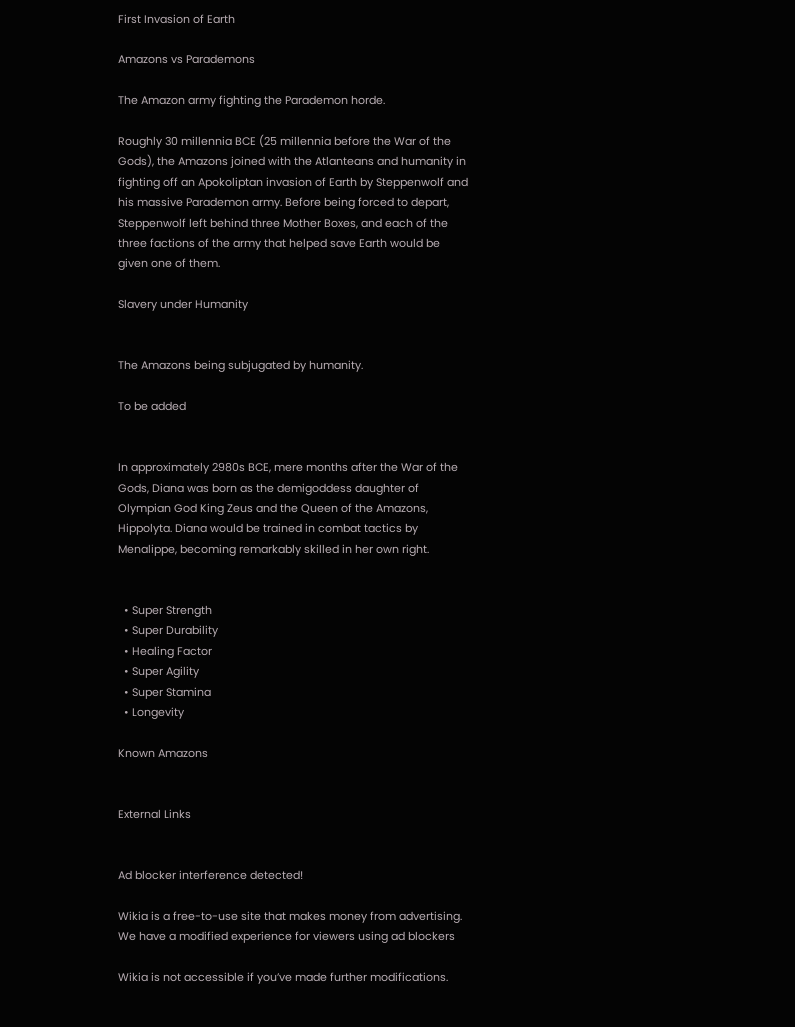First Invasion of Earth

Amazons vs Parademons

The Amazon army fighting the Parademon horde.

Roughly 30 millennia BCE (25 millennia before the War of the Gods), the Amazons joined with the Atlanteans and humanity in fighting off an Apokoliptan invasion of Earth by Steppenwolf and his massive Parademon army. Before being forced to depart, Steppenwolf left behind three Mother Boxes, and each of the three factions of the army that helped save Earth would be given one of them.

Slavery under Humanity


The Amazons being subjugated by humanity.

To be added


In approximately 2980s BCE, mere months after the War of the Gods, Diana was born as the demigoddess daughter of Olympian God King Zeus and the Queen of the Amazons, Hippolyta. Diana would be trained in combat tactics by Menalippe, becoming remarkably skilled in her own right.


  • Super Strength
  • Super Durability
  • Healing Factor
  • Super Agility
  • Super Stamina
  • Longevity

Known Amazons


External Links


Ad blocker interference detected!

Wikia is a free-to-use site that makes money from advertising. We have a modified experience for viewers using ad blockers

Wikia is not accessible if you’ve made further modifications.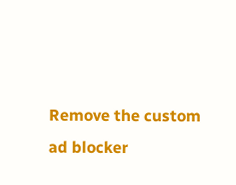Remove the custom ad blocker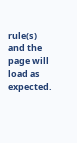rule(s) and the page will load as expected.